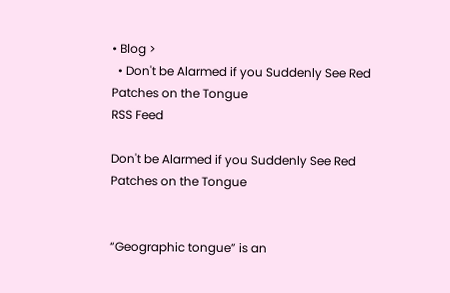• Blog >
  • Don't be Alarmed if you Suddenly See Red Patches on the Tongue
RSS Feed

Don't be Alarmed if you Suddenly See Red Patches on the Tongue


“Geographic tongue” is an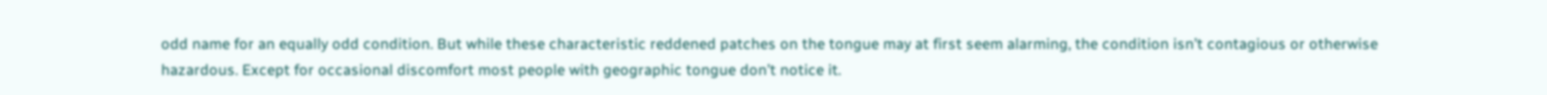odd name for an equally odd condition. But while these characteristic reddened patches on the tongue may at first seem alarming, the condition isn’t contagious or otherwise hazardous. Except for occasional discomfort most people with geographic tongue don’t notice it.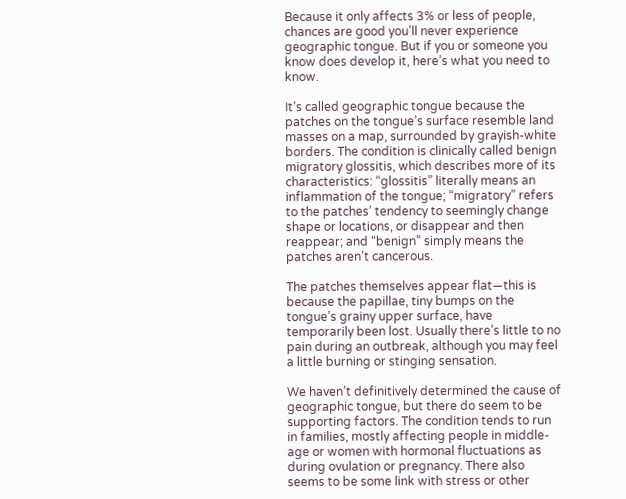Because it only affects 3% or less of people, chances are good you’ll never experience geographic tongue. But if you or someone you know does develop it, here’s what you need to know.

It’s called geographic tongue because the patches on the tongue’s surface resemble land masses on a map, surrounded by grayish-white borders. The condition is clinically called benign migratory glossitis, which describes more of its characteristics: “glossitis” literally means an inflammation of the tongue; “migratory” refers to the patches’ tendency to seemingly change shape or locations, or disappear and then reappear; and “benign” simply means the patches aren’t cancerous.

The patches themselves appear flat—this is because the papillae, tiny bumps on the tongue’s grainy upper surface, have temporarily been lost. Usually there’s little to no pain during an outbreak, although you may feel a little burning or stinging sensation.

We haven’t definitively determined the cause of geographic tongue, but there do seem to be supporting factors. The condition tends to run in families, mostly affecting people in middle-age or women with hormonal fluctuations as during ovulation or pregnancy. There also seems to be some link with stress or other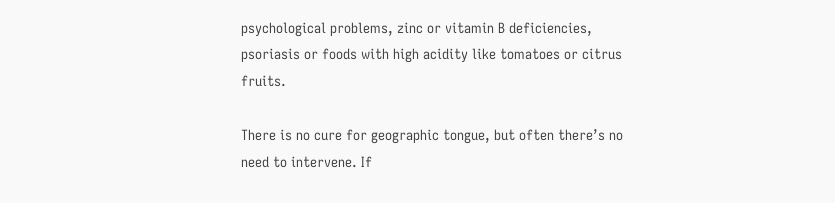psychological problems, zinc or vitamin B deficiencies, psoriasis or foods with high acidity like tomatoes or citrus fruits.

There is no cure for geographic tongue, but often there’s no need to intervene. If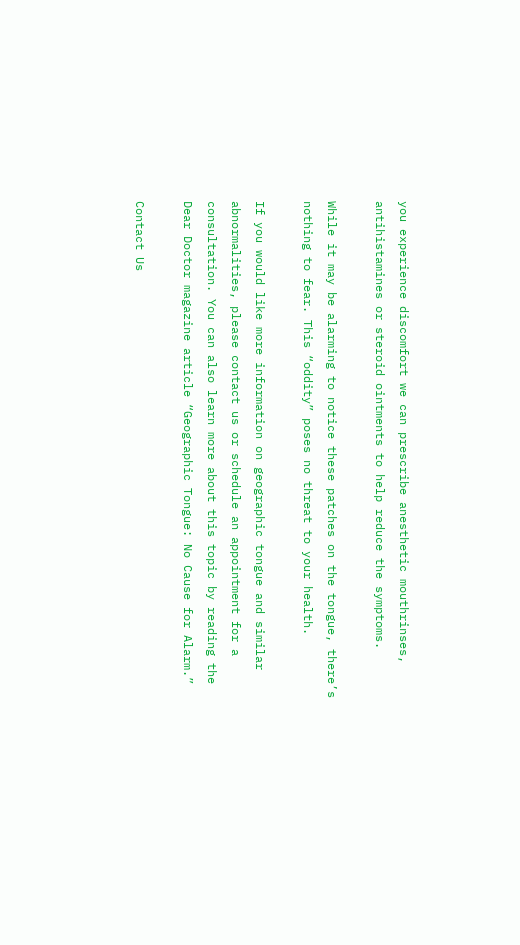you experience discomfort we can prescribe anesthetic mouthrinses, antihistamines or steroid ointments to help reduce the symptoms.

While it may be alarming to notice these patches on the tongue, there’s nothing to fear. This “oddity” poses no threat to your health.

If you would like more information on geographic tongue and similar abnormalities, please contact us or schedule an appointment for a consultation. You can also learn more about this topic by reading the Dear Doctor magazine article “Geographic Tongue: No Cause for Alarm.”

Contact Us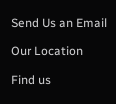Send Us an Email

Our Location

Find us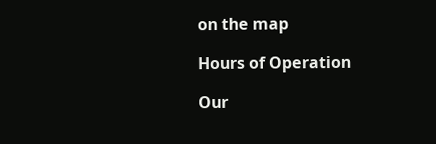on the map

Hours of Operation

Our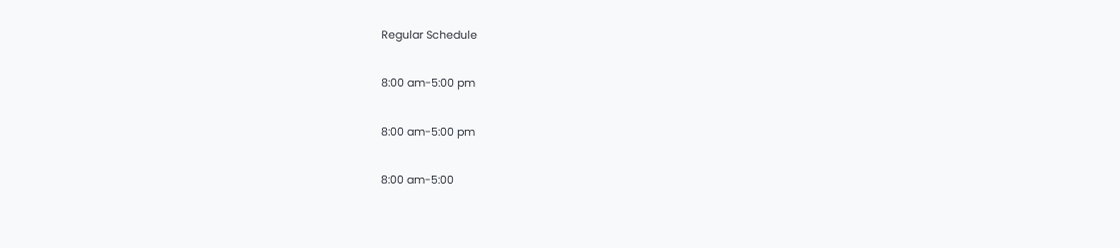Regular Schedule


8:00 am-5:00 pm


8:00 am-5:00 pm


8:00 am-5:00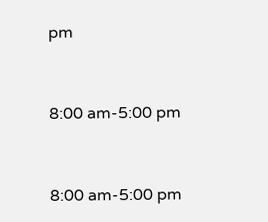pm


8:00 am-5:00 pm


8:00 am-5:00 pm